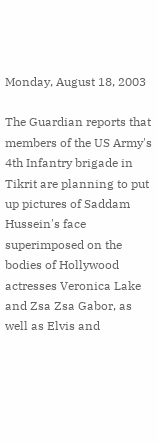Monday, August 18, 2003

The Guardian reports that members of the US Army's 4th Infantry brigade in Tikrit are planning to put up pictures of Saddam Hussein's face superimposed on the bodies of Hollywood actresses Veronica Lake and Zsa Zsa Gabor, as well as Elvis and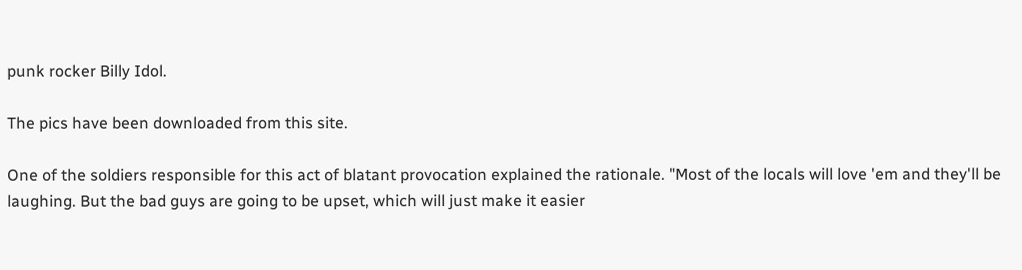punk rocker Billy Idol.

The pics have been downloaded from this site.

One of the soldiers responsible for this act of blatant provocation explained the rationale. "Most of the locals will love 'em and they'll be laughing. But the bad guys are going to be upset, which will just make it easier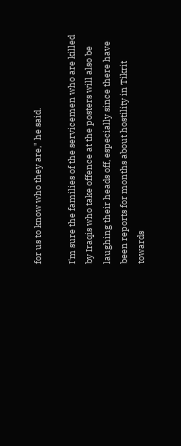for us to know who they are," he said.

I'm sure the families of the servicemen who are killed by Iraqis who take offence at the posters will also be laughing their heads off, especially since there have been reports for months about hostility in Tikrit towards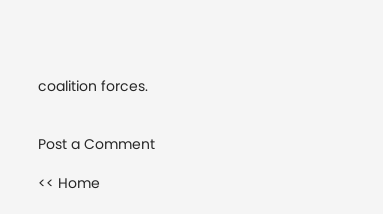coalition forces.


Post a Comment

<< Home